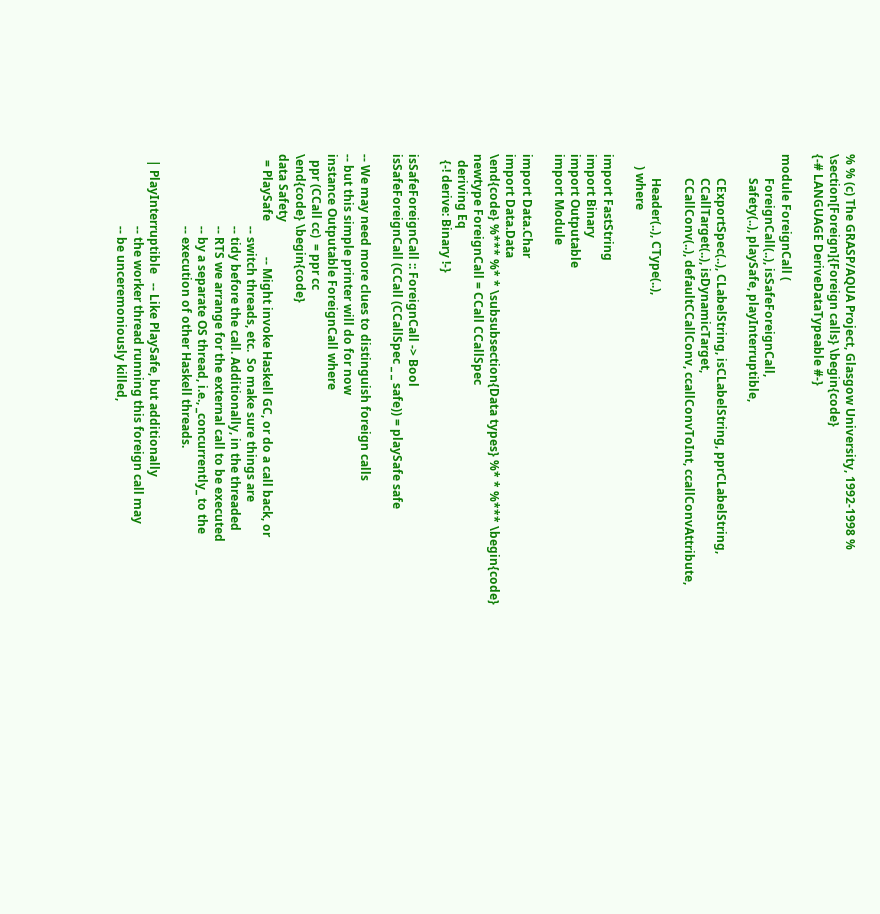% % (c) The GRASP/AQUA Project, Glasgow University, 1992-1998 % \section[Foreign]{Foreign calls} \begin{code}
{-# LANGUAGE DeriveDataTypeable #-}

module ForeignCall (
        ForeignCall(..), isSafeForeignCall,
        Safety(..), playSafe, playInterruptible,

        CExportSpec(..), CLabelString, isCLabelString, pprCLabelString,
        CCallTarget(..), isDynamicTarget,
        CCallConv(..), defaultCCallConv, ccallConvToInt, ccallConvAttribute,

        Header(..), CType(..),
    ) where

import FastString
import Binary
import Outputable
import Module

import Data.Char
import Data.Data
\end{code} %*** %* * \subsubsection{Data types} %* * %*** \begin{code}
newtype ForeignCall = CCall CCallSpec
  deriving Eq
  {-! derive: Binary !-}

isSafeForeignCall :: ForeignCall -> Bool
isSafeForeignCall (CCall (CCallSpec _ _ safe)) = playSafe safe

-- We may need more clues to distinguish foreign calls
-- but this simple printer will do for now
instance Outputable ForeignCall where
  ppr (CCall cc)  = ppr cc
\end{code} \begin{code}
data Safety
  = PlaySafe            -- Might invoke Haskell GC, or do a call back, or
                        -- switch threads, etc.  So make sure things are
                        -- tidy before the call. Additionally, in the threaded
                        -- RTS we arrange for the external call to be executed
                        -- by a separate OS thread, i.e., _concurrently_ to the
                        -- execution of other Haskell threads.

  | PlayInterruptible   -- Like PlaySafe, but additionally
                        -- the worker thread running this foreign call may
                        -- be unceremoniously killed,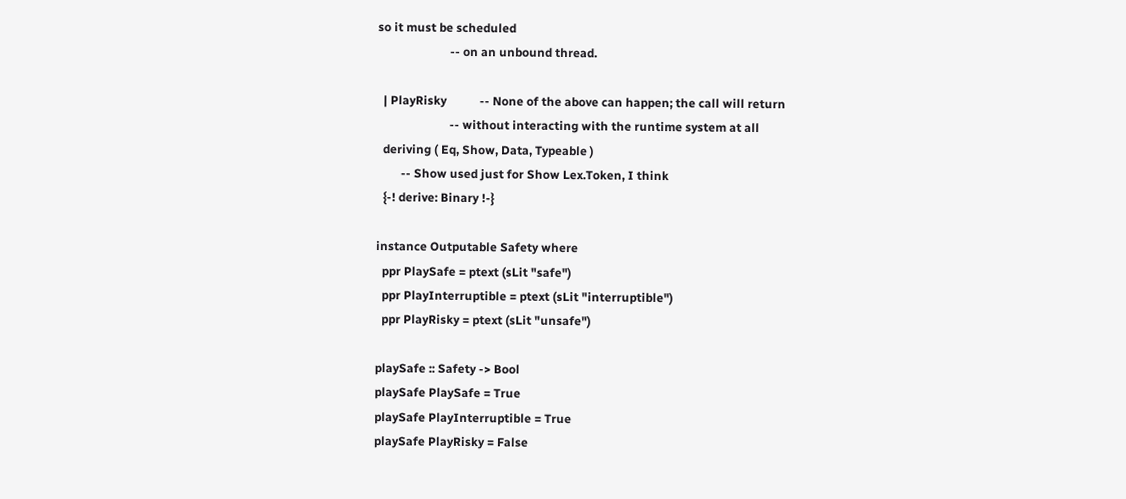so it must be scheduled
                        -- on an unbound thread.

  | PlayRisky           -- None of the above can happen; the call will return
                        -- without interacting with the runtime system at all
  deriving ( Eq, Show, Data, Typeable )
        -- Show used just for Show Lex.Token, I think
  {-! derive: Binary !-}

instance Outputable Safety where
  ppr PlaySafe = ptext (sLit "safe")
  ppr PlayInterruptible = ptext (sLit "interruptible")
  ppr PlayRisky = ptext (sLit "unsafe")

playSafe :: Safety -> Bool
playSafe PlaySafe = True
playSafe PlayInterruptible = True
playSafe PlayRisky = False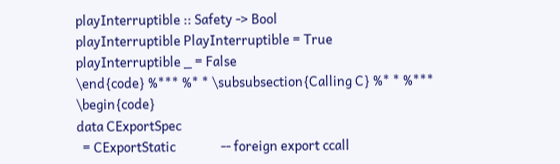playInterruptible :: Safety -> Bool
playInterruptible PlayInterruptible = True
playInterruptible _ = False
\end{code} %*** %* * \subsubsection{Calling C} %* * %*** \begin{code}
data CExportSpec
  = CExportStatic               -- foreign export ccall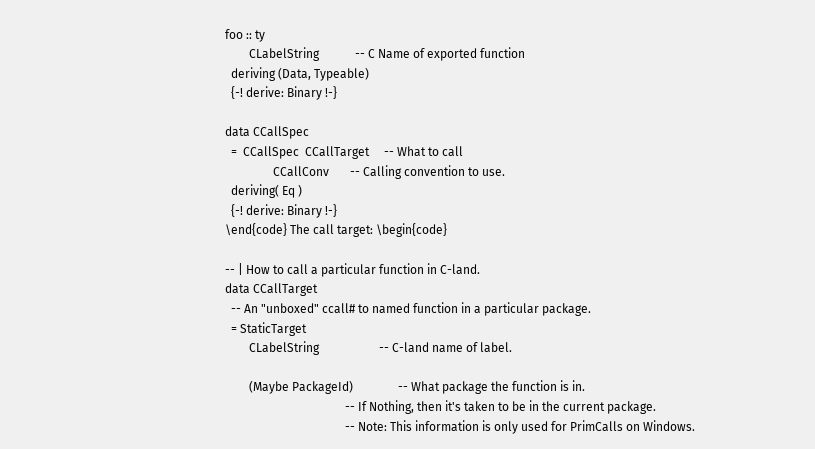foo :: ty
        CLabelString            -- C Name of exported function
  deriving (Data, Typeable)
  {-! derive: Binary !-}

data CCallSpec
  =  CCallSpec  CCallTarget     -- What to call
                CCallConv       -- Calling convention to use.
  deriving( Eq )
  {-! derive: Binary !-}
\end{code} The call target: \begin{code}

-- | How to call a particular function in C-land.
data CCallTarget
  -- An "unboxed" ccall# to named function in a particular package.
  = StaticTarget
        CLabelString                    -- C-land name of label.

        (Maybe PackageId)               -- What package the function is in.
                                        -- If Nothing, then it's taken to be in the current package.
                                        -- Note: This information is only used for PrimCalls on Windows.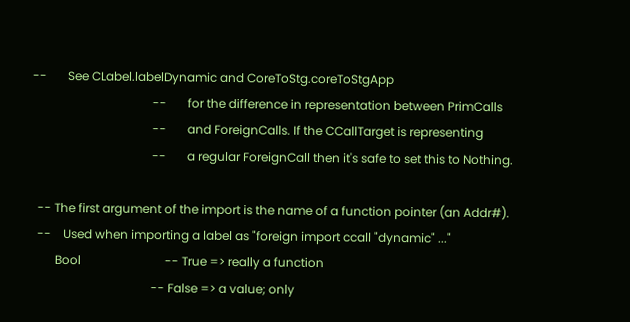--       See CLabel.labelDynamic and CoreToStg.coreToStgApp
                                        --       for the difference in representation between PrimCalls
                                        --       and ForeignCalls. If the CCallTarget is representing
                                        --       a regular ForeignCall then it's safe to set this to Nothing.

  -- The first argument of the import is the name of a function pointer (an Addr#).
  --    Used when importing a label as "foreign import ccall "dynamic" ..."
        Bool                            -- True => really a function
                                        -- False => a value; only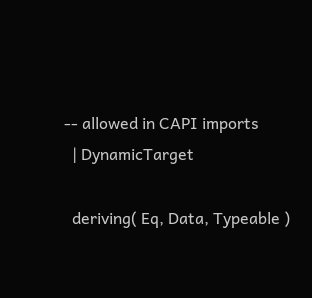-- allowed in CAPI imports
  | DynamicTarget

  deriving( Eq, Data, Typeable )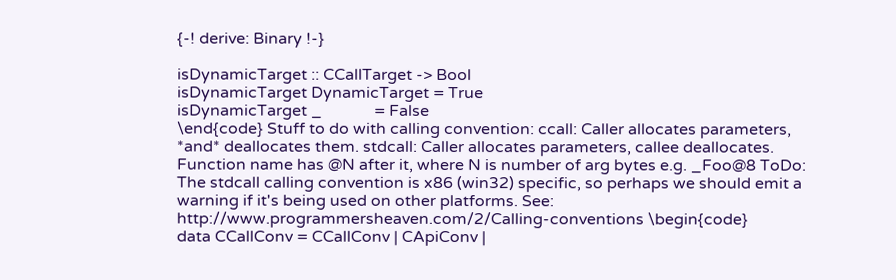{-! derive: Binary !-}

isDynamicTarget :: CCallTarget -> Bool
isDynamicTarget DynamicTarget = True
isDynamicTarget _             = False
\end{code} Stuff to do with calling convention: ccall: Caller allocates parameters, *and* deallocates them. stdcall: Caller allocates parameters, callee deallocates. Function name has @N after it, where N is number of arg bytes e.g. _Foo@8 ToDo: The stdcall calling convention is x86 (win32) specific, so perhaps we should emit a warning if it's being used on other platforms. See: http://www.programmersheaven.com/2/Calling-conventions \begin{code}
data CCallConv = CCallConv | CApiConv |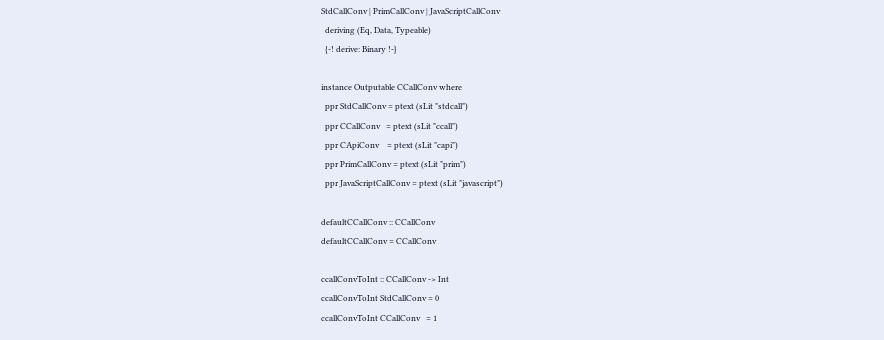StdCallConv | PrimCallConv | JavaScriptCallConv
  deriving (Eq, Data, Typeable)
  {-! derive: Binary !-}

instance Outputable CCallConv where
  ppr StdCallConv = ptext (sLit "stdcall")
  ppr CCallConv   = ptext (sLit "ccall")
  ppr CApiConv    = ptext (sLit "capi")
  ppr PrimCallConv = ptext (sLit "prim")
  ppr JavaScriptCallConv = ptext (sLit "javascript")

defaultCCallConv :: CCallConv
defaultCCallConv = CCallConv

ccallConvToInt :: CCallConv -> Int
ccallConvToInt StdCallConv = 0
ccallConvToInt CCallConv   = 1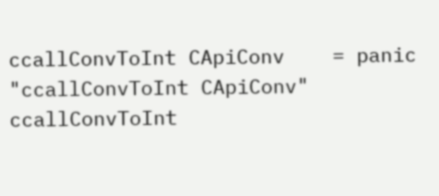ccallConvToInt CApiConv    = panic "ccallConvToInt CApiConv"
ccallConvToInt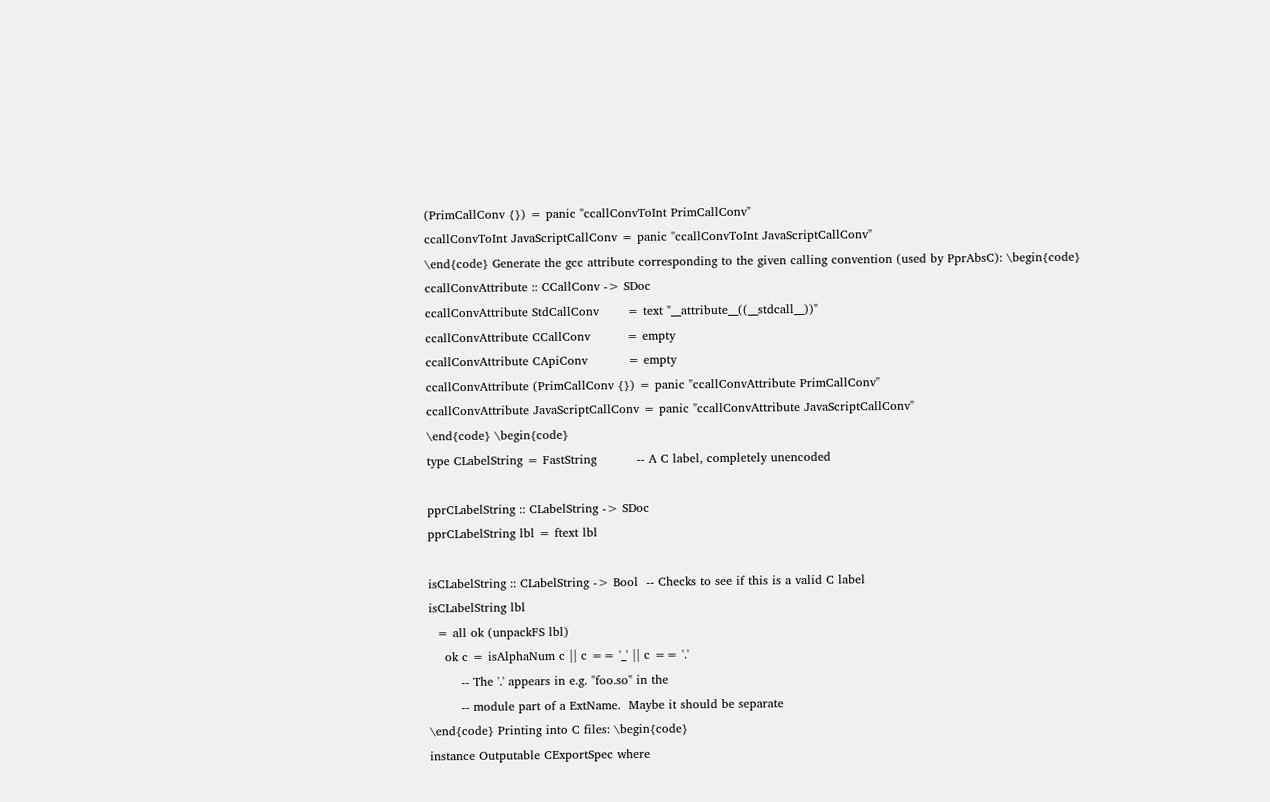(PrimCallConv {}) = panic "ccallConvToInt PrimCallConv"
ccallConvToInt JavaScriptCallConv = panic "ccallConvToInt JavaScriptCallConv"
\end{code} Generate the gcc attribute corresponding to the given calling convention (used by PprAbsC): \begin{code}
ccallConvAttribute :: CCallConv -> SDoc
ccallConvAttribute StdCallConv       = text "__attribute__((__stdcall__))"
ccallConvAttribute CCallConv         = empty
ccallConvAttribute CApiConv          = empty
ccallConvAttribute (PrimCallConv {}) = panic "ccallConvAttribute PrimCallConv"
ccallConvAttribute JavaScriptCallConv = panic "ccallConvAttribute JavaScriptCallConv"
\end{code} \begin{code}
type CLabelString = FastString          -- A C label, completely unencoded

pprCLabelString :: CLabelString -> SDoc
pprCLabelString lbl = ftext lbl

isCLabelString :: CLabelString -> Bool  -- Checks to see if this is a valid C label
isCLabelString lbl
  = all ok (unpackFS lbl)
    ok c = isAlphaNum c || c == '_' || c == '.'
        -- The '.' appears in e.g. "foo.so" in the
        -- module part of a ExtName.  Maybe it should be separate
\end{code} Printing into C files: \begin{code}
instance Outputable CExportSpec where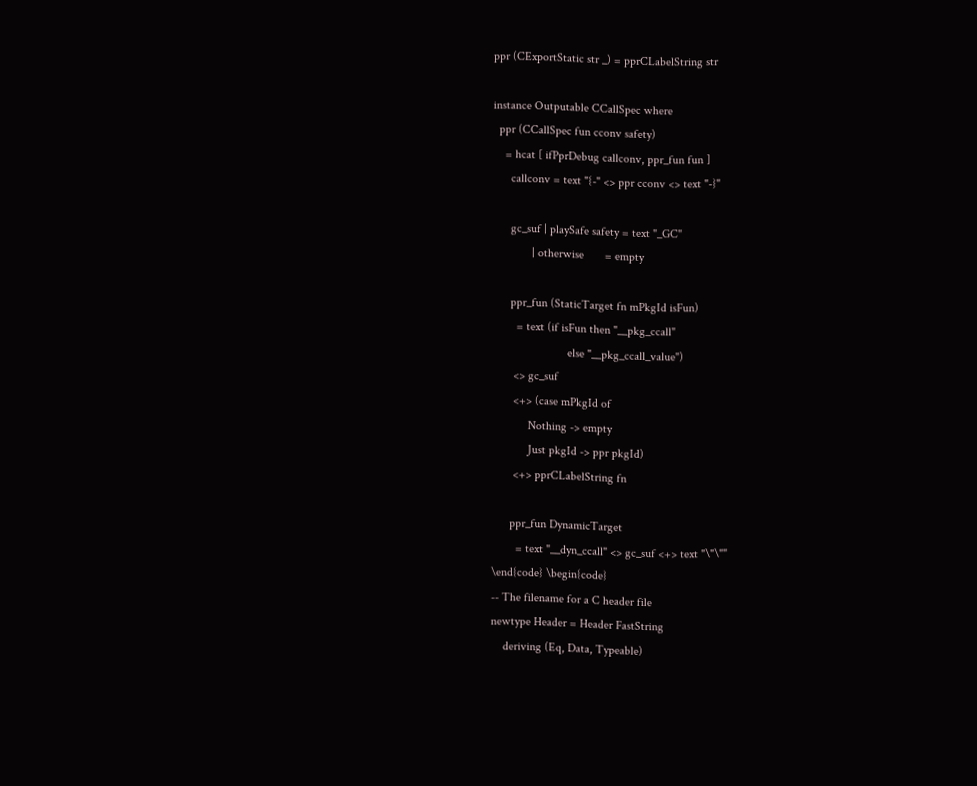ppr (CExportStatic str _) = pprCLabelString str

instance Outputable CCallSpec where
  ppr (CCallSpec fun cconv safety)
    = hcat [ ifPprDebug callconv, ppr_fun fun ]
      callconv = text "{-" <> ppr cconv <> text "-}"

      gc_suf | playSafe safety = text "_GC"
             | otherwise       = empty

      ppr_fun (StaticTarget fn mPkgId isFun)
        = text (if isFun then "__pkg_ccall"
                         else "__pkg_ccall_value")
       <> gc_suf
       <+> (case mPkgId of
            Nothing -> empty
            Just pkgId -> ppr pkgId)
       <+> pprCLabelString fn

      ppr_fun DynamicTarget
        = text "__dyn_ccall" <> gc_suf <+> text "\"\""
\end{code} \begin{code}
-- The filename for a C header file
newtype Header = Header FastString
    deriving (Eq, Data, Typeable)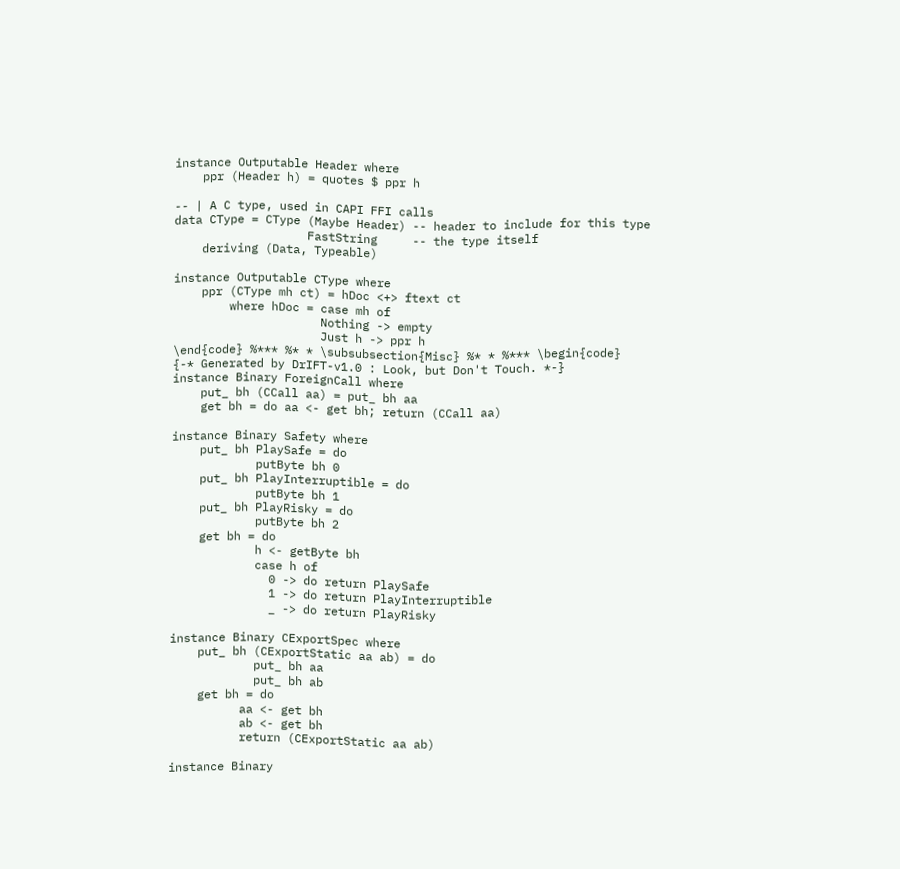instance Outputable Header where
    ppr (Header h) = quotes $ ppr h

-- | A C type, used in CAPI FFI calls
data CType = CType (Maybe Header) -- header to include for this type
                   FastString     -- the type itself
    deriving (Data, Typeable)

instance Outputable CType where
    ppr (CType mh ct) = hDoc <+> ftext ct
        where hDoc = case mh of
                     Nothing -> empty
                     Just h -> ppr h
\end{code} %*** %* * \subsubsection{Misc} %* * %*** \begin{code}
{-* Generated by DrIFT-v1.0 : Look, but Don't Touch. *-}
instance Binary ForeignCall where
    put_ bh (CCall aa) = put_ bh aa
    get bh = do aa <- get bh; return (CCall aa)

instance Binary Safety where
    put_ bh PlaySafe = do
            putByte bh 0
    put_ bh PlayInterruptible = do
            putByte bh 1
    put_ bh PlayRisky = do
            putByte bh 2
    get bh = do
            h <- getByte bh
            case h of
              0 -> do return PlaySafe
              1 -> do return PlayInterruptible
              _ -> do return PlayRisky

instance Binary CExportSpec where
    put_ bh (CExportStatic aa ab) = do
            put_ bh aa
            put_ bh ab
    get bh = do
          aa <- get bh
          ab <- get bh
          return (CExportStatic aa ab)

instance Binary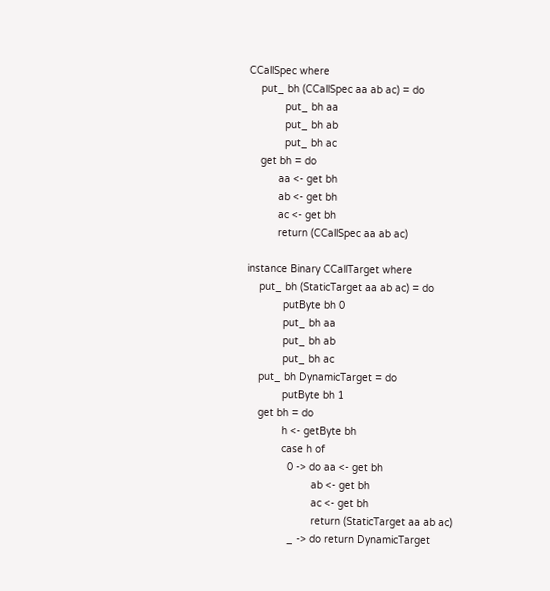CCallSpec where
    put_ bh (CCallSpec aa ab ac) = do
            put_ bh aa
            put_ bh ab
            put_ bh ac
    get bh = do
          aa <- get bh
          ab <- get bh
          ac <- get bh
          return (CCallSpec aa ab ac)

instance Binary CCallTarget where
    put_ bh (StaticTarget aa ab ac) = do
            putByte bh 0
            put_ bh aa
            put_ bh ab
            put_ bh ac
    put_ bh DynamicTarget = do
            putByte bh 1
    get bh = do
            h <- getByte bh
            case h of
              0 -> do aa <- get bh
                      ab <- get bh
                      ac <- get bh
                      return (StaticTarget aa ab ac)
              _ -> do return DynamicTarget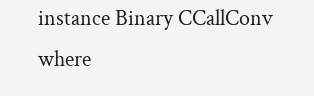instance Binary CCallConv where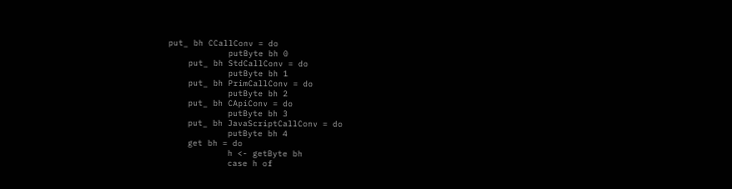put_ bh CCallConv = do
            putByte bh 0
    put_ bh StdCallConv = do
            putByte bh 1
    put_ bh PrimCallConv = do
            putByte bh 2
    put_ bh CApiConv = do
            putByte bh 3
    put_ bh JavaScriptCallConv = do
            putByte bh 4
    get bh = do
            h <- getByte bh
            case h of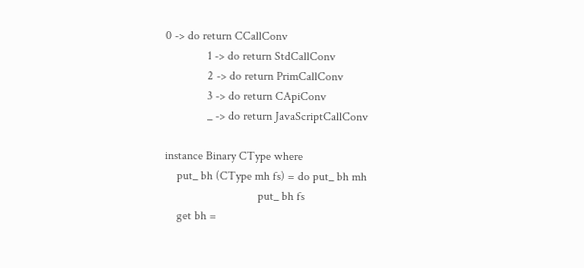0 -> do return CCallConv
              1 -> do return StdCallConv
              2 -> do return PrimCallConv
              3 -> do return CApiConv
              _ -> do return JavaScriptCallConv

instance Binary CType where
    put_ bh (CType mh fs) = do put_ bh mh
                               put_ bh fs
    get bh =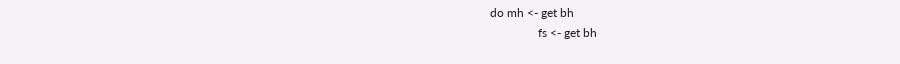do mh <- get bh
                fs <- get bh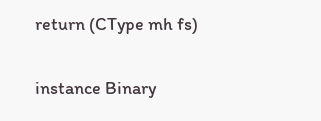return (CType mh fs)

instance Binary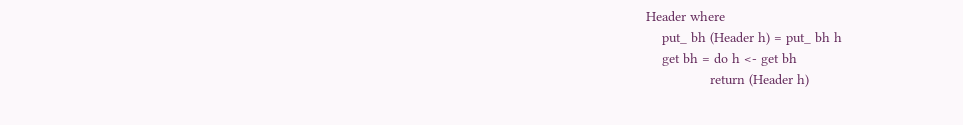Header where
    put_ bh (Header h) = put_ bh h
    get bh = do h <- get bh
                return (Header h)